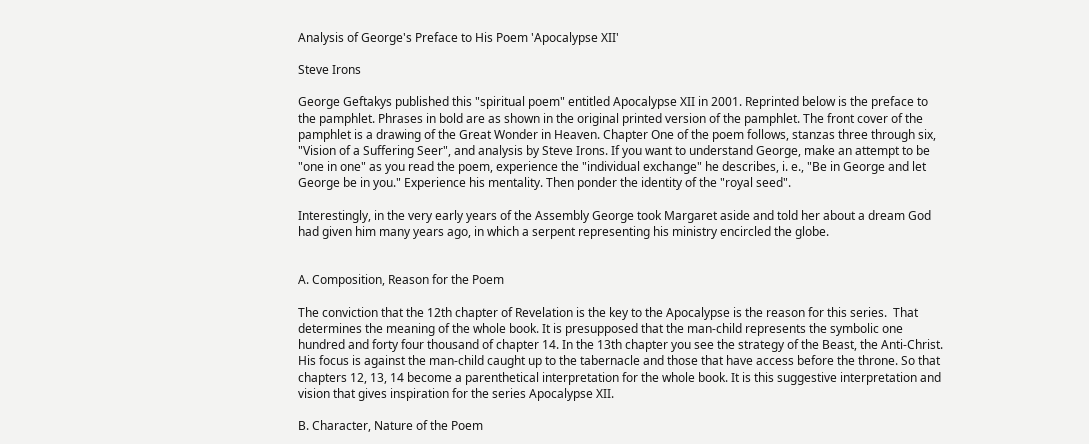Analysis of George's Preface to His Poem 'Apocalypse XII'

Steve Irons

George Geftakys published this "spiritual poem" entitled Apocalypse XII in 2001. Reprinted below is the preface to the pamphlet. Phrases in bold are as shown in the original printed version of the pamphlet. The front cover of the pamphlet is a drawing of the Great Wonder in Heaven. Chapter One of the poem follows, stanzas three through six, "Vision of a Suffering Seer", and analysis by Steve Irons. If you want to understand George, make an attempt to be "one in one" as you read the poem, experience the "individual exchange" he describes, i. e., "Be in George and let George be in you." Experience his mentality. Then ponder the identity of the "royal seed".

Interestingly, in the very early years of the Assembly George took Margaret aside and told her about a dream God had given him many years ago, in which a serpent representing his ministry encircled the globe.


A. Composition, Reason for the Poem

The conviction that the 12th chapter of Revelation is the key to the Apocalypse is the reason for this series.  That determines the meaning of the whole book. It is presupposed that the man-child represents the symbolic one hundred and forty four thousand of chapter 14. In the 13th chapter you see the strategy of the Beast, the Anti-Christ. His focus is against the man-child caught up to the tabernacle and those that have access before the throne. So that chapters 12, 13, 14 become a parenthetical interpretation for the whole book. It is this suggestive interpretation and vision that gives inspiration for the series Apocalypse XII.

B. Character, Nature of the Poem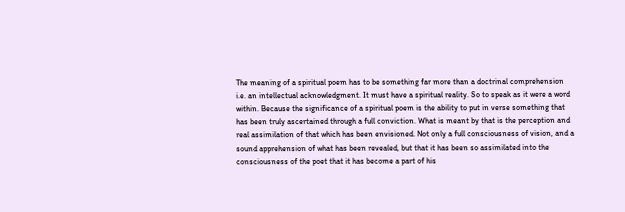The meaning of a spiritual poem has to be something far more than a doctrinal comprehension i.e. an intellectual acknowledgment. It must have a spiritual reality. So to speak as it were a word within. Because the significance of a spiritual poem is the ability to put in verse something that has been truly ascertained through a full conviction. What is meant by that is the perception and real assimilation of that which has been envisioned. Not only a full consciousness of vision, and a sound apprehension of what has been revealed, but that it has been so assimilated into the consciousness of the poet that it has become a part of his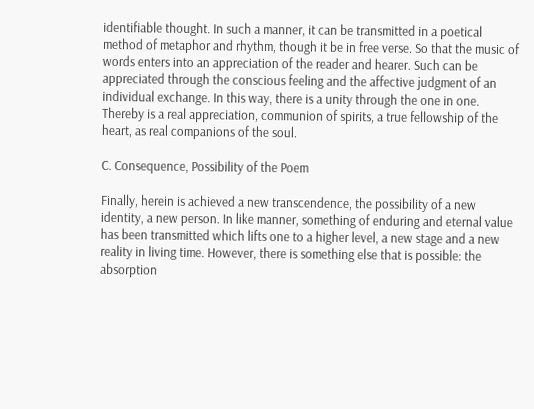identifiable thought. In such a manner, it can be transmitted in a poetical method of metaphor and rhythm, though it be in free verse. So that the music of words enters into an appreciation of the reader and hearer. Such can be appreciated through the conscious feeling and the affective judgment of an individual exchange. In this way, there is a unity through the one in one. Thereby is a real appreciation, communion of spirits, a true fellowship of the heart, as real companions of the soul.

C. Consequence, Possibility of the Poem

Finally, herein is achieved a new transcendence, the possibility of a new identity, a new person. In like manner, something of enduring and eternal value has been transmitted which lifts one to a higher level, a new stage and a new reality in living time. However, there is something else that is possible: the absorption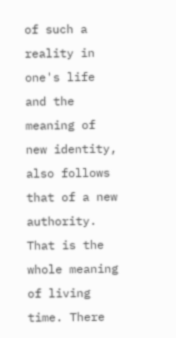of such a reality in one's life and the meaning of new identity, also follows that of a new authority. That is the whole meaning of living time. There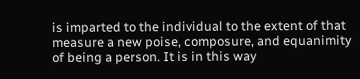is imparted to the individual to the extent of that measure a new poise, composure, and equanimity of being a person. It is in this way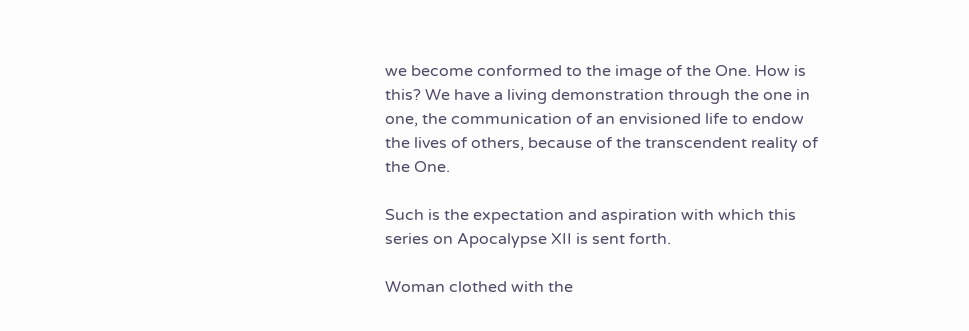we become conformed to the image of the One. How is this? We have a living demonstration through the one in one, the communication of an envisioned life to endow the lives of others, because of the transcendent reality of the One.

Such is the expectation and aspiration with which this series on Apocalypse XII is sent forth.

Woman clothed with the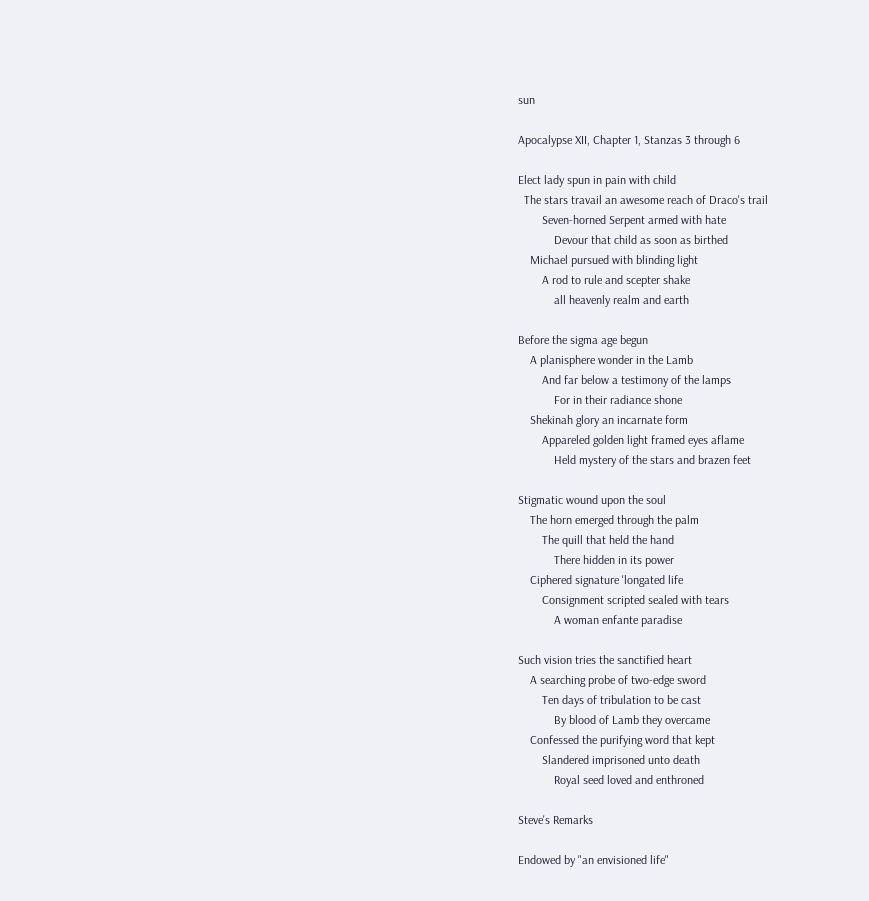sun

Apocalypse XII, Chapter 1, Stanzas 3 through 6

Elect lady spun in pain with child
  The stars travail an awesome reach of Draco's trail
        Seven-horned Serpent armed with hate
            Devour that child as soon as birthed
    Michael pursued with blinding light
        A rod to rule and scepter shake
            all heavenly realm and earth

Before the sigma age begun
    A planisphere wonder in the Lamb
        And far below a testimony of the lamps
            For in their radiance shone
    Shekinah glory an incarnate form
        Appareled golden light framed eyes aflame
            Held mystery of the stars and brazen feet

Stigmatic wound upon the soul
    The horn emerged through the palm
        The quill that held the hand
            There hidden in its power
    Ciphered signature 'longated life
        Consignment scripted sealed with tears
            A woman enfante paradise

Such vision tries the sanctified heart
    A searching probe of two-edge sword
        Ten days of tribulation to be cast
            By blood of Lamb they overcame
    Confessed the purifying word that kept
        Slandered imprisoned unto death
            Royal seed loved and enthroned

Steve's Remarks

Endowed by "an envisioned life"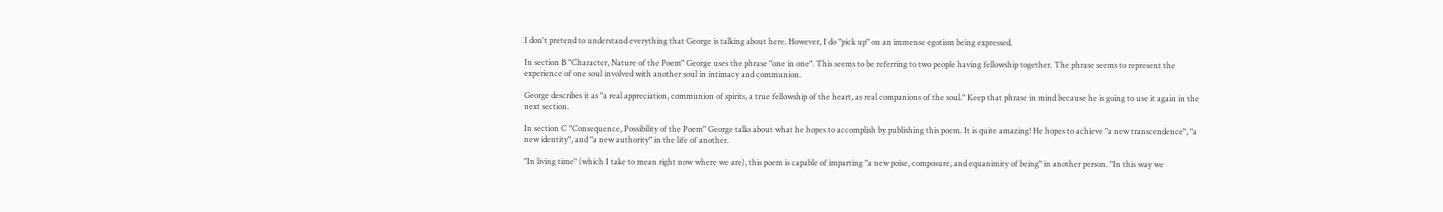I don't pretend to understand everything that George is talking about here. However, I do "pick up" on an immense egotism being expressed.

In section B "Character, Nature of the Poem" George uses the phrase "one in one". This seems to be referring to two people having fellowship together. The phrase seems to represent the experience of one soul involved with another soul in intimacy and communion.

George describes it as "a real appreciation, communion of spirits, a true fellowship of the heart, as real companions of the soul." Keep that phrase in mind because he is going to use it again in the next section.

In section C "Consequence, Possibility of the Poem" George talks about what he hopes to accomplish by publishing this poem. It is quite amazing! He hopes to achieve "a new transcendence", "a new identity", and "a new authority" in the life of another.

"In living time" (which I take to mean right now where we are), this poem is capable of imparting "a new poise, composure, and equanimity of being" in another person. "In this way we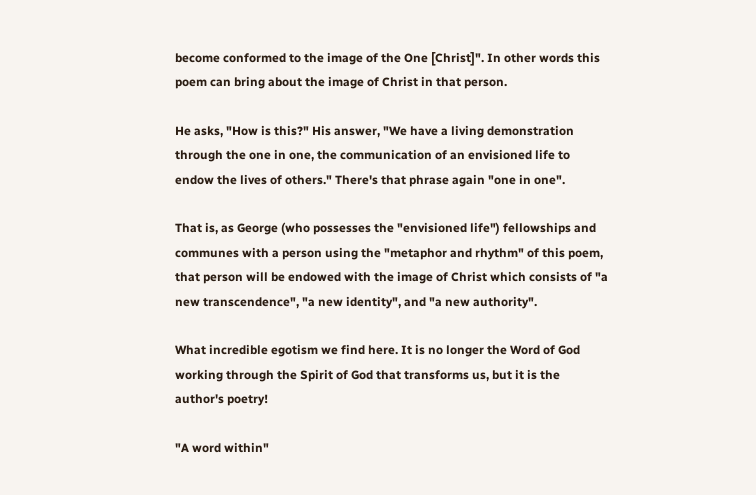become conformed to the image of the One [Christ]". In other words this poem can bring about the image of Christ in that person.

He asks, "How is this?" His answer, "We have a living demonstration through the one in one, the communication of an envisioned life to endow the lives of others." There's that phrase again "one in one".

That is, as George (who possesses the "envisioned life") fellowships and communes with a person using the "metaphor and rhythm" of this poem, that person will be endowed with the image of Christ which consists of "a new transcendence", "a new identity", and "a new authority".

What incredible egotism we find here. It is no longer the Word of God working through the Spirit of God that transforms us, but it is the author's poetry!

"A word within"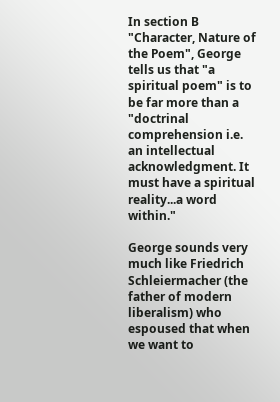In section B "Character, Nature of the Poem", George tells us that "a spiritual poem" is to be far more than a "doctrinal comprehension i.e. an intellectual acknowledgment. It must have a spiritual reality...a word within."

George sounds very much like Friedrich Schleiermacher (the father of modern liberalism) who espoused that when we want to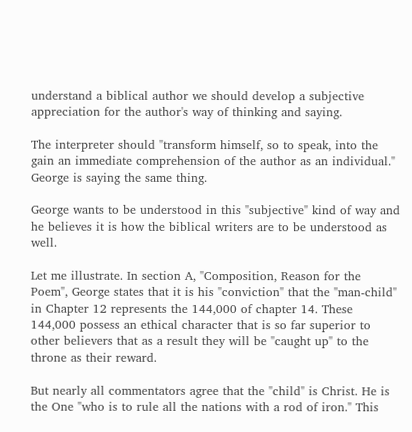understand a biblical author we should develop a subjective appreciation for the author's way of thinking and saying.

The interpreter should "transform himself, so to speak, into the gain an immediate comprehension of the author as an individual." George is saying the same thing.

George wants to be understood in this "subjective" kind of way and he believes it is how the biblical writers are to be understood as well.

Let me illustrate. In section A, "Composition, Reason for the Poem", George states that it is his "conviction" that the "man-child" in Chapter 12 represents the 144,000 of chapter 14. These 144,000 possess an ethical character that is so far superior to other believers that as a result they will be "caught up" to the throne as their reward.

But nearly all commentators agree that the "child" is Christ. He is the One "who is to rule all the nations with a rod of iron." This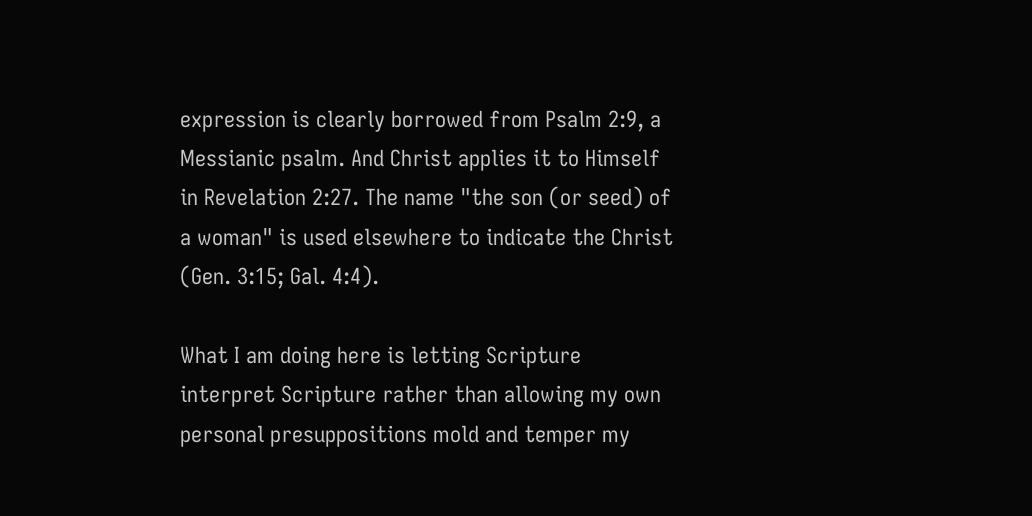expression is clearly borrowed from Psalm 2:9, a Messianic psalm. And Christ applies it to Himself in Revelation 2:27. The name "the son (or seed) of a woman" is used elsewhere to indicate the Christ (Gen. 3:15; Gal. 4:4).

What I am doing here is letting Scripture interpret Scripture rather than allowing my own personal presuppositions mold and temper my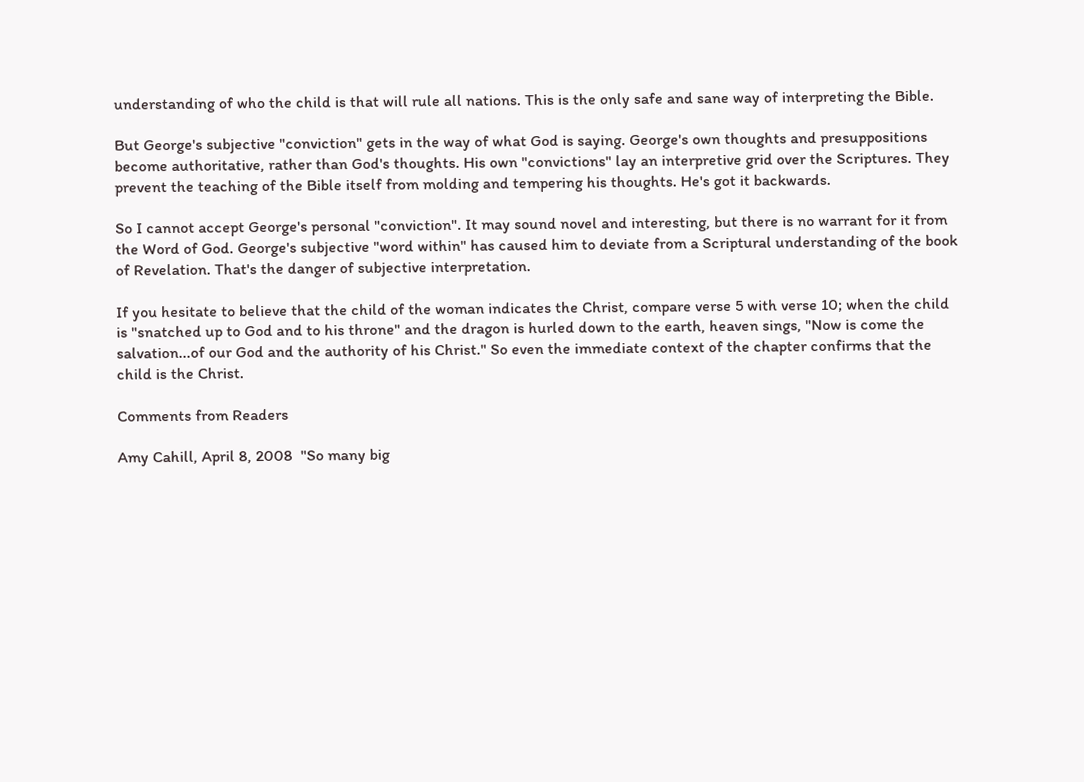understanding of who the child is that will rule all nations. This is the only safe and sane way of interpreting the Bible.

But George's subjective "conviction" gets in the way of what God is saying. George's own thoughts and presuppositions become authoritative, rather than God's thoughts. His own "convictions" lay an interpretive grid over the Scriptures. They prevent the teaching of the Bible itself from molding and tempering his thoughts. He's got it backwards.

So I cannot accept George's personal "conviction". It may sound novel and interesting, but there is no warrant for it from the Word of God. George's subjective "word within" has caused him to deviate from a Scriptural understanding of the book of Revelation. That's the danger of subjective interpretation.

If you hesitate to believe that the child of the woman indicates the Christ, compare verse 5 with verse 10; when the child is "snatched up to God and to his throne" and the dragon is hurled down to the earth, heaven sings, "Now is come the salvation...of our God and the authority of his Christ." So even the immediate context of the chapter confirms that the child is the Christ.

Comments from Readers

Amy Cahill, April 8, 2008  "So many big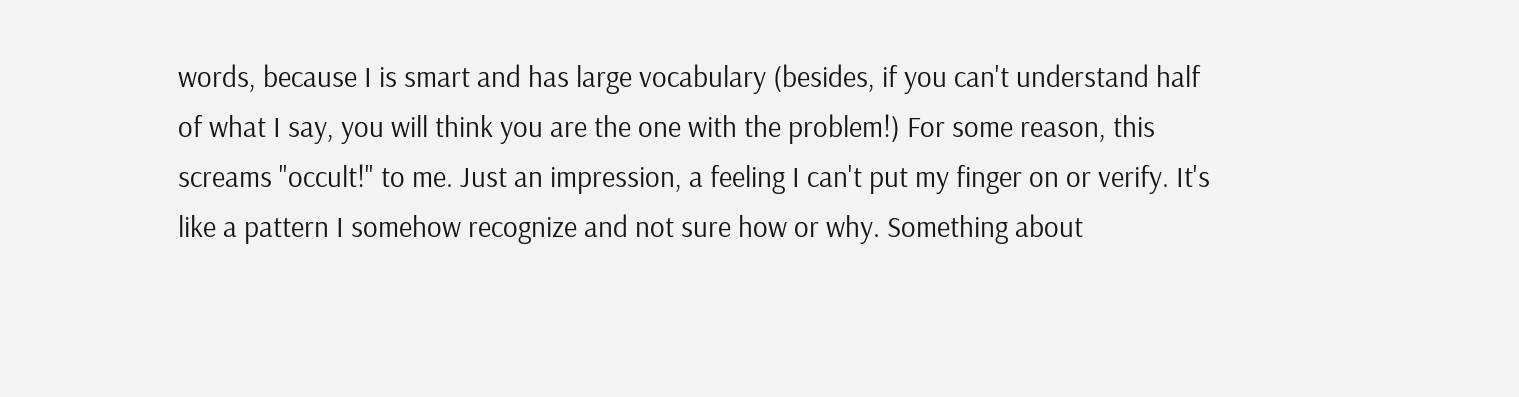words, because I is smart and has large vocabulary (besides, if you can't understand half of what I say, you will think you are the one with the problem!) For some reason, this screams "occult!" to me. Just an impression, a feeling I can't put my finger on or verify. It's like a pattern I somehow recognize and not sure how or why. Something about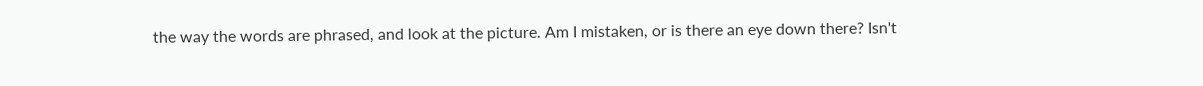the way the words are phrased, and look at the picture. Am I mistaken, or is there an eye down there? Isn't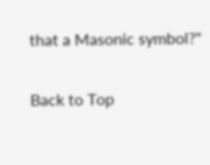that a Masonic symbol?"

Back to Top